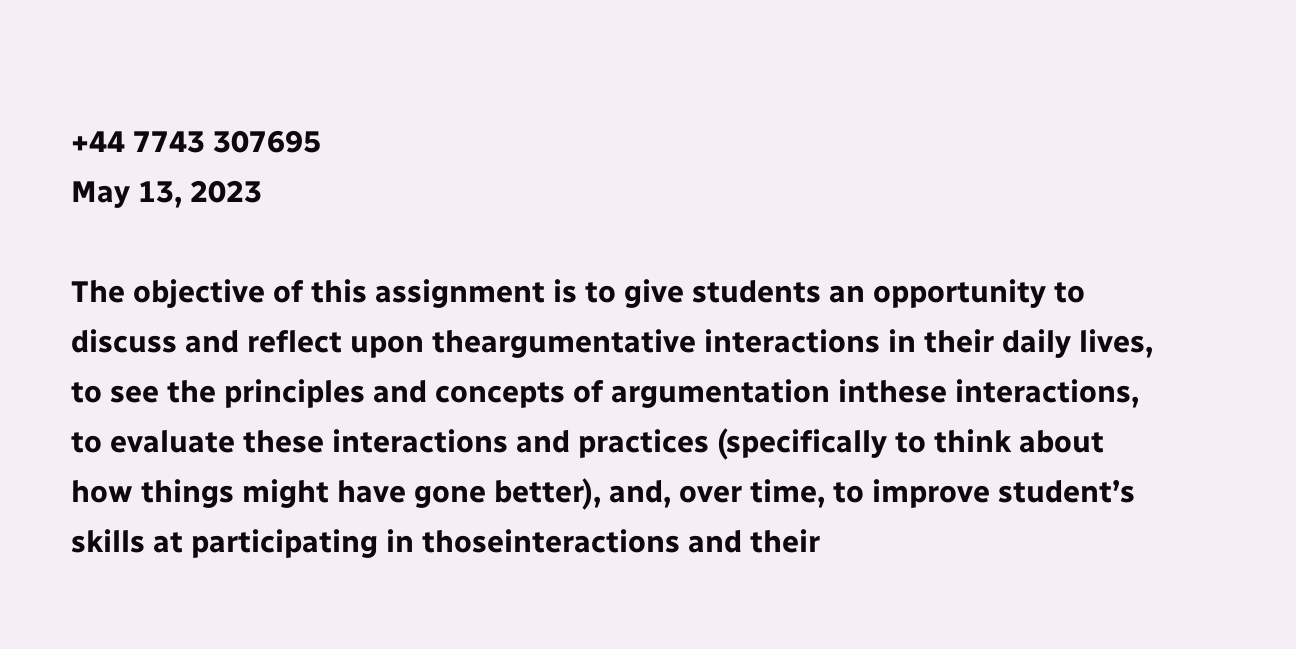+44 7743 307695
May 13, 2023

The objective of this assignment is to give students an opportunity to discuss and reflect upon theargumentative interactions in their daily lives, to see the principles and concepts of argumentation inthese interactions, to evaluate these interactions and practices (specifically to think about how things might have gone better), and, over time, to improve student’s skills at participating in thoseinteractions and their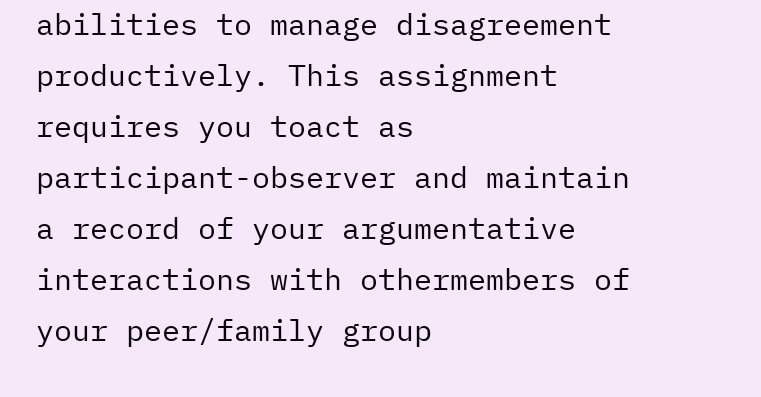abilities to manage disagreement productively. This assignment requires you toact as participant-observer and maintain a record of your argumentative interactions with othermembers of your peer/family group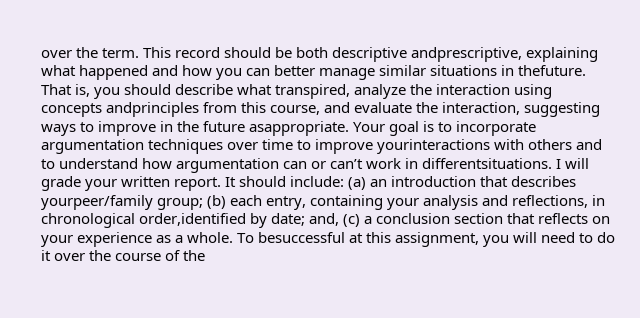over the term. This record should be both descriptive andprescriptive, explaining what happened and how you can better manage similar situations in thefuture. That is, you should describe what transpired, analyze the interaction using concepts andprinciples from this course, and evaluate the interaction, suggesting ways to improve in the future asappropriate. Your goal is to incorporate argumentation techniques over time to improve yourinteractions with others and to understand how argumentation can or can’t work in differentsituations. I will grade your written report. It should include: (a) an introduction that describes yourpeer/family group; (b) each entry, containing your analysis and reflections, in chronological order,identified by date; and, (c) a conclusion section that reflects on your experience as a whole. To besuccessful at this assignment, you will need to do it over the course of the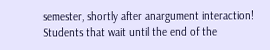semester, shortly after anargument interaction! Students that wait until the end of the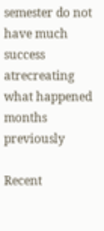semester do not have much success atrecreating what happened months previously

Recent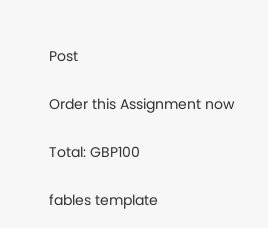Post

Order this Assignment now

Total: GBP100

fables template